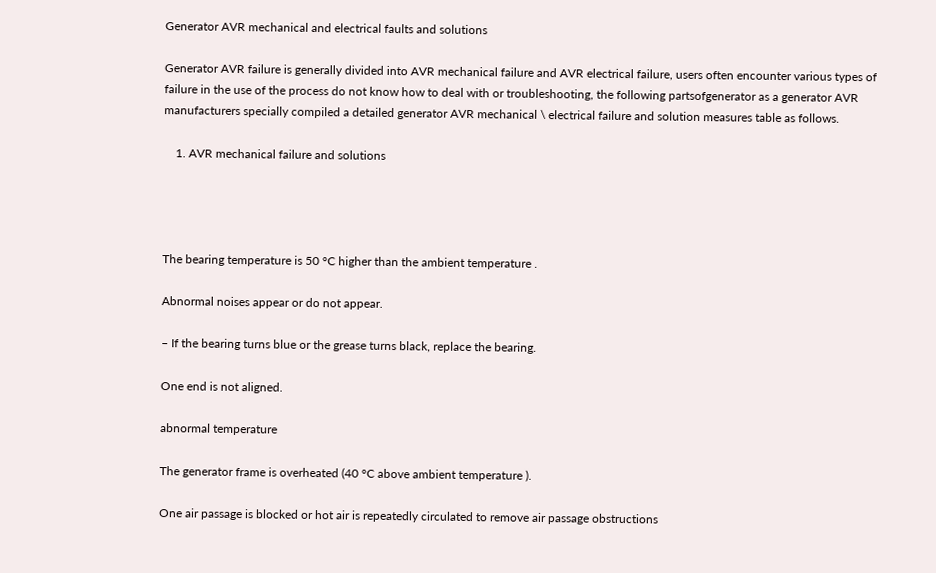Generator AVR mechanical and electrical faults and solutions

Generator AVR failure is generally divided into AVR mechanical failure and AVR electrical failure, users often encounter various types of failure in the use of the process do not know how to deal with or troubleshooting, the following partsofgenerator as a generator AVR manufacturers specially compiled a detailed generator AVR mechanical \ electrical failure and solution measures table as follows.

    1. AVR mechanical failure and solutions




The bearing temperature is 50 °C higher than the ambient temperature .

Abnormal noises appear or do not appear.

– If the bearing turns blue or the grease turns black, replace the bearing.

One end is not aligned.

abnormal temperature

The generator frame is overheated (40 °C above ambient temperature ).

One air passage is blocked or hot air is repeatedly circulated to remove air passage obstructions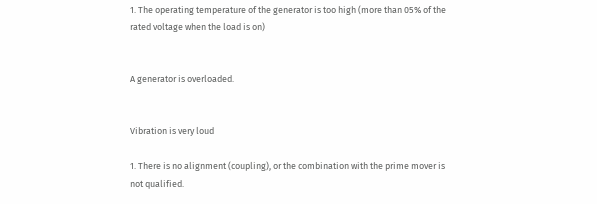1. The operating temperature of the generator is too high (more than 05% of the rated voltage when the load is on)


A generator is overloaded.


Vibration is very loud

1. There is no alignment (coupling), or the combination with the prime mover is not qualified.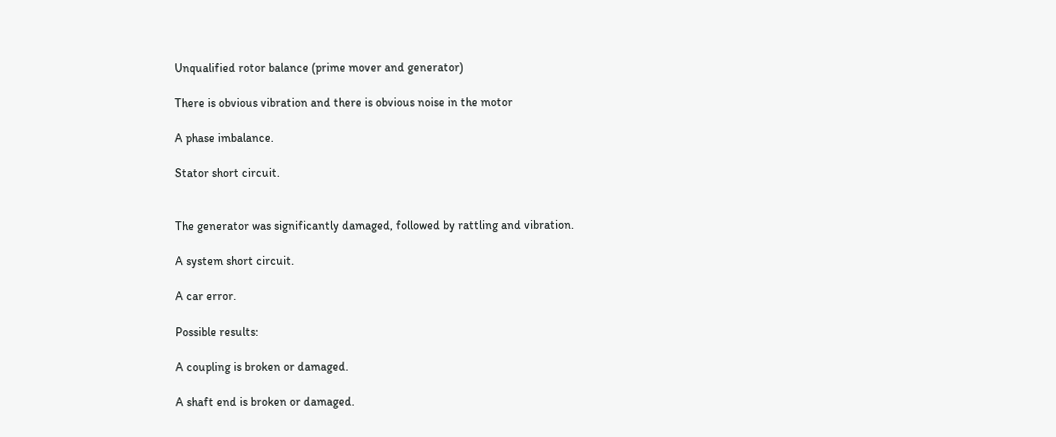Unqualified rotor balance (prime mover and generator)

There is obvious vibration and there is obvious noise in the motor

A phase imbalance.

Stator short circuit.


The generator was significantly damaged, followed by rattling and vibration.

A system short circuit.

A car error.

Possible results:

A coupling is broken or damaged.

A shaft end is broken or damaged.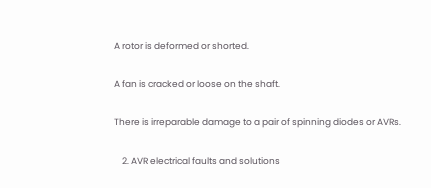A rotor is deformed or shorted.

A fan is cracked or loose on the shaft.

There is irreparable damage to a pair of spinning diodes or AVRs.

    2. AVR electrical faults and solutions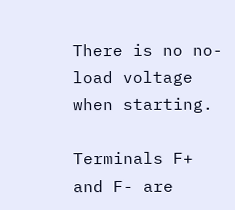There is no no-load voltage when starting.

Terminals F+ and F- are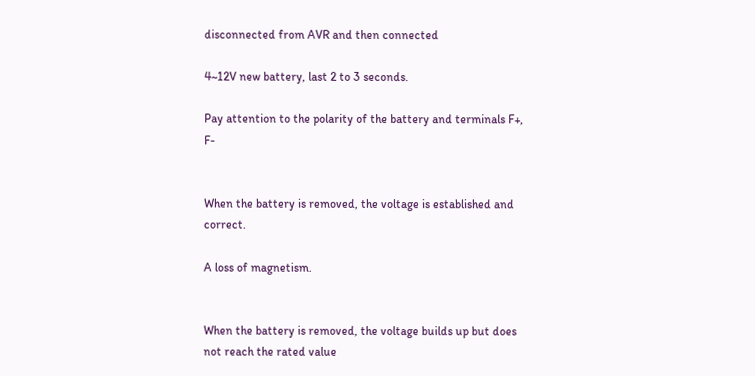disconnected from AVR and then connected

4~12V new battery, last 2 to 3 seconds.

Pay attention to the polarity of the battery and terminals F+, F-


When the battery is removed, the voltage is established and correct.

A loss of magnetism.


When the battery is removed, the voltage builds up but does not reach the rated value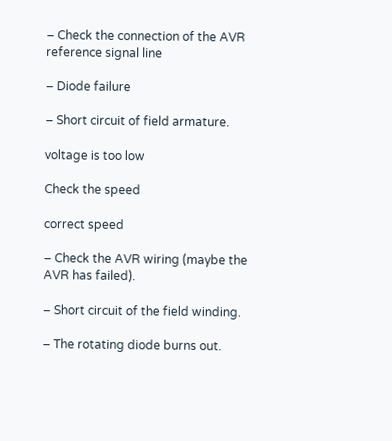– Check the connection of the AVR reference signal line

– Diode failure

– Short circuit of field armature.

voltage is too low

Check the speed

correct speed

– Check the AVR wiring (maybe the AVR has failed).

– Short circuit of the field winding.

– The rotating diode burns out.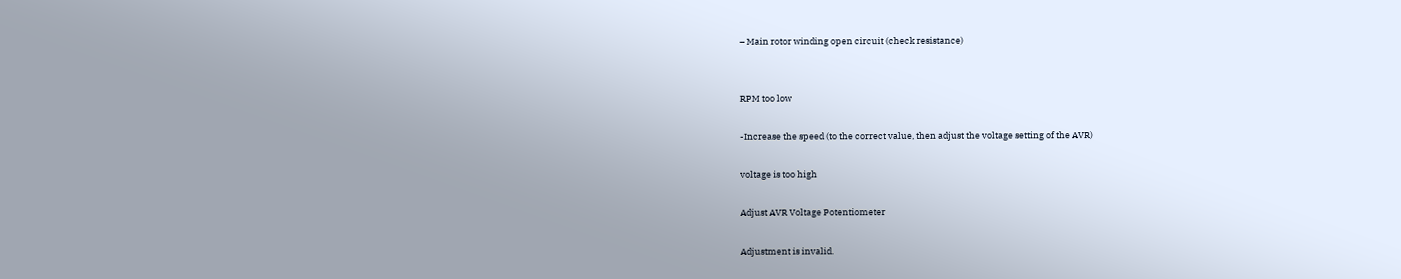– Main rotor winding open circuit (check resistance)


RPM too low

-Increase the speed (to the correct value, then adjust the voltage setting of the AVR)

voltage is too high

Adjust AVR Voltage Potentiometer

Adjustment is invalid.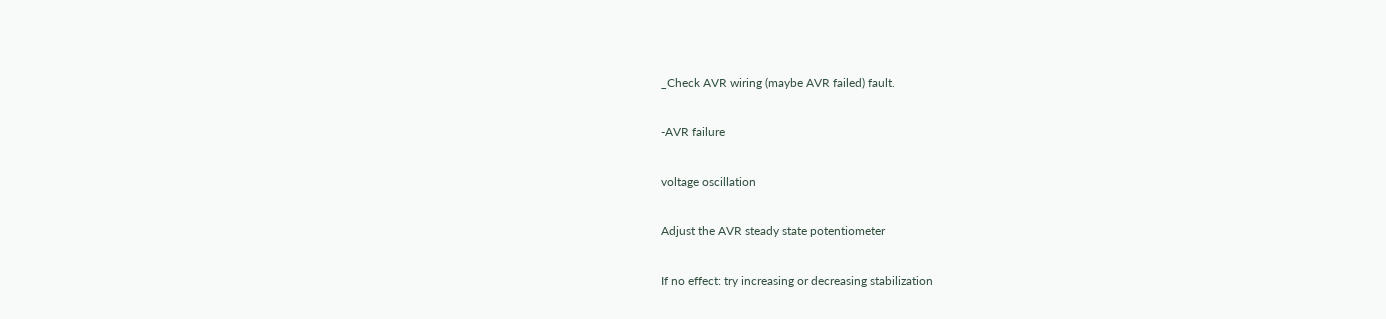_Check AVR wiring (maybe AVR failed) fault.

-AVR failure

voltage oscillation

Adjust the AVR steady state potentiometer

If no effect: try increasing or decreasing stabilization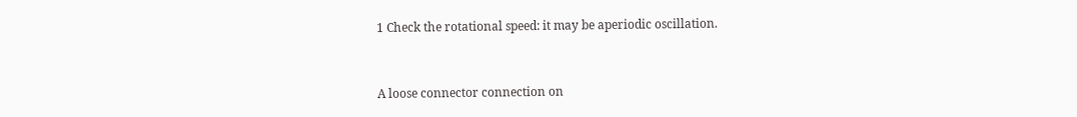1 Check the rotational speed: it may be aperiodic oscillation.


A loose connector connection on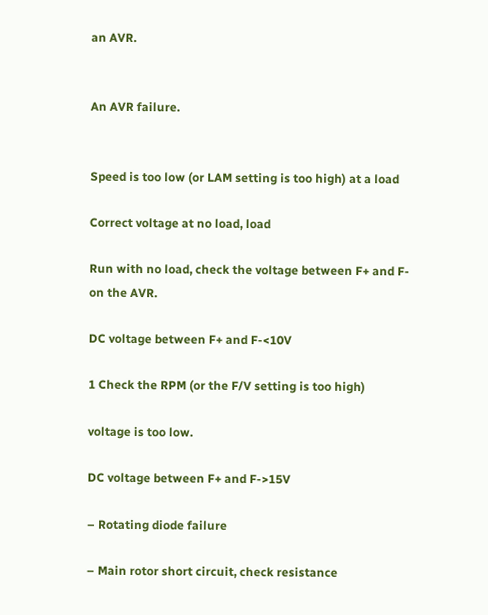an AVR.


An AVR failure.


Speed is too low (or LAM setting is too high) at a load

Correct voltage at no load, load

Run with no load, check the voltage between F+ and F- on the AVR.

DC voltage between F+ and F-<10V

1 Check the RPM (or the F/V setting is too high)

voltage is too low.

DC voltage between F+ and F->15V

– Rotating diode failure

– Main rotor short circuit, check resistance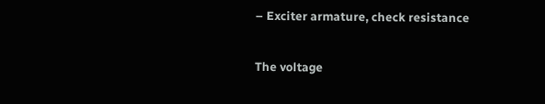– Exciter armature, check resistance

The voltage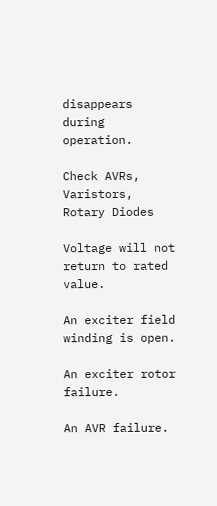disappears during operation.

Check AVRs, Varistors, Rotary Diodes

Voltage will not return to rated value.

An exciter field winding is open.

An exciter rotor failure.

An AVR failure.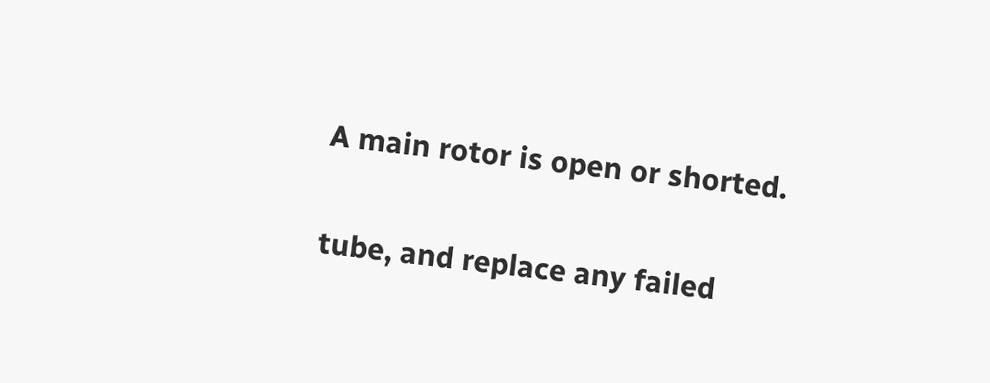A main rotor is open or shorted.

tube, and replace any failed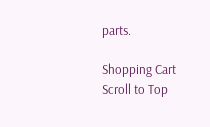parts.

Shopping Cart
Scroll to Top